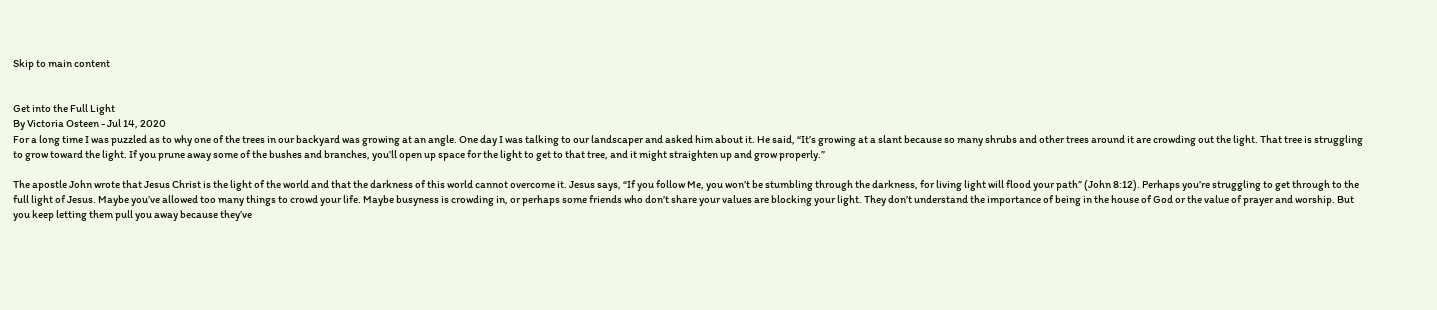Skip to main content


Get into the Full Light
By Victoria Osteen - Jul 14, 2020
For a long time I was puzzled as to why one of the trees in our backyard was growing at an angle. One day I was talking to our landscaper and asked him about it. He said, “It’s growing at a slant because so many shrubs and other trees around it are crowding out the light. That tree is struggling to grow toward the light. If you prune away some of the bushes and branches, you’ll open up space for the light to get to that tree, and it might straighten up and grow properly.”

The apostle John wrote that Jesus Christ is the light of the world and that the darkness of this world cannot overcome it. Jesus says, “If you follow Me, you won’t be stumbling through the darkness, for living light will flood your path” (John 8:12). Perhaps you’re struggling to get through to the full light of Jesus. Maybe you’ve allowed too many things to crowd your life. Maybe busyness is crowding in, or perhaps some friends who don’t share your values are blocking your light. They don’t understand the importance of being in the house of God or the value of prayer and worship. But you keep letting them pull you away because they’ve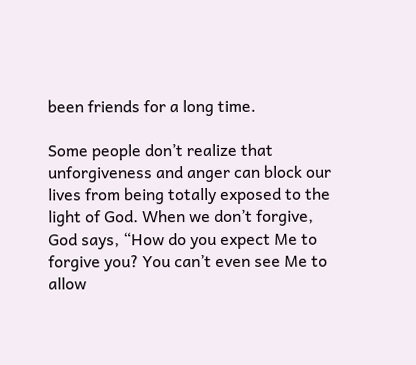been friends for a long time.

Some people don’t realize that unforgiveness and anger can block our lives from being totally exposed to the light of God. When we don’t forgive, God says, “How do you expect Me to forgive you? You can’t even see Me to allow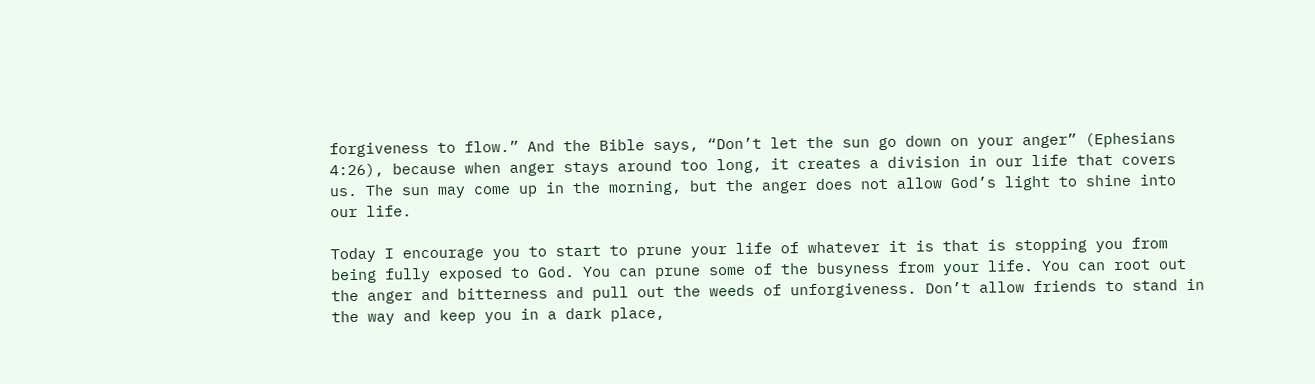forgiveness to flow.” And the Bible says, “Don’t let the sun go down on your anger” (Ephesians 4:26), because when anger stays around too long, it creates a division in our life that covers us. The sun may come up in the morning, but the anger does not allow God’s light to shine into our life.

Today I encourage you to start to prune your life of whatever it is that is stopping you from being fully exposed to God. You can prune some of the busyness from your life. You can root out the anger and bitterness and pull out the weeds of unforgiveness. Don’t allow friends to stand in the way and keep you in a dark place,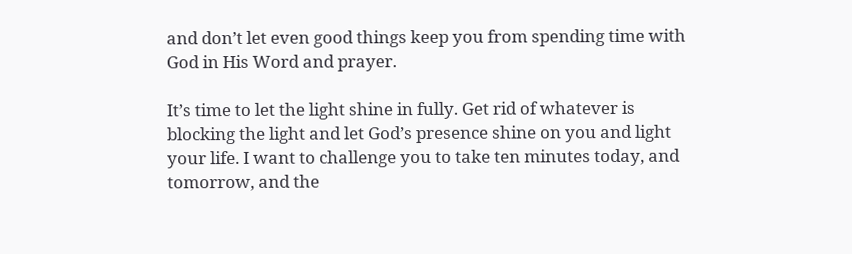and don’t let even good things keep you from spending time with God in His Word and prayer.

It’s time to let the light shine in fully. Get rid of whatever is blocking the light and let God’s presence shine on you and light your life. I want to challenge you to take ten minutes today, and tomorrow, and the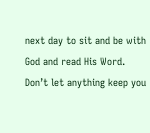next day to sit and be with God and read His Word. Don’t let anything keep you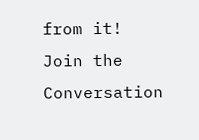from it!
Join the Conversation